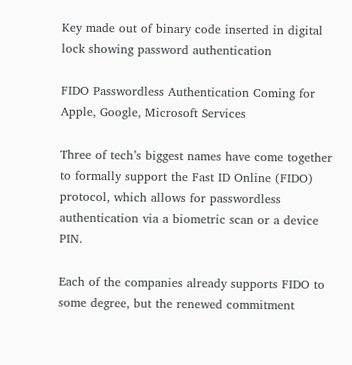Key made out of binary code inserted in digital lock showing password authentication

FIDO Passwordless Authentication Coming for Apple, Google, Microsoft Services

Three of tech’s biggest names have come together to formally support the Fast ID Online (FIDO) protocol, which allows for passwordless authentication via a biometric scan or a device PIN.

Each of the companies already supports FIDO to some degree, but the renewed commitment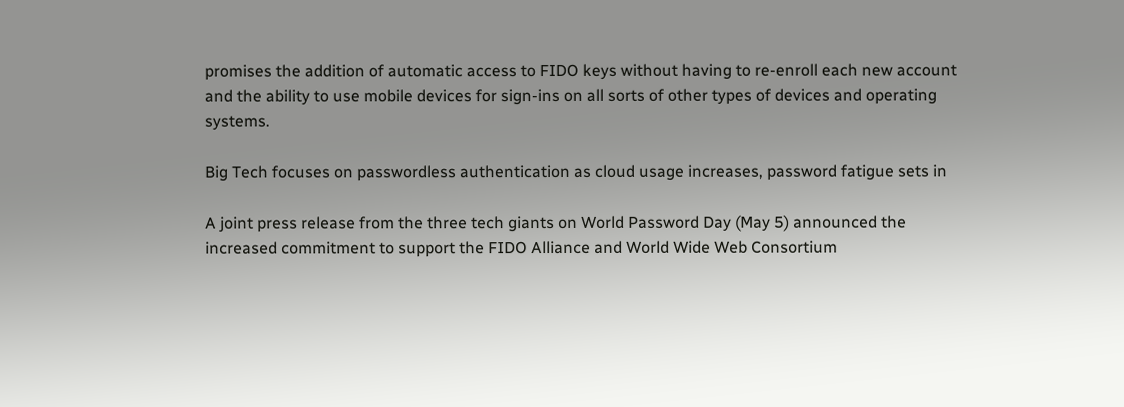promises the addition of automatic access to FIDO keys without having to re-enroll each new account and the ability to use mobile devices for sign-ins on all sorts of other types of devices and operating systems.

Big Tech focuses on passwordless authentication as cloud usage increases, password fatigue sets in

A joint press release from the three tech giants on World Password Day (May 5) announced the increased commitment to support the FIDO Alliance and World Wide Web Consortium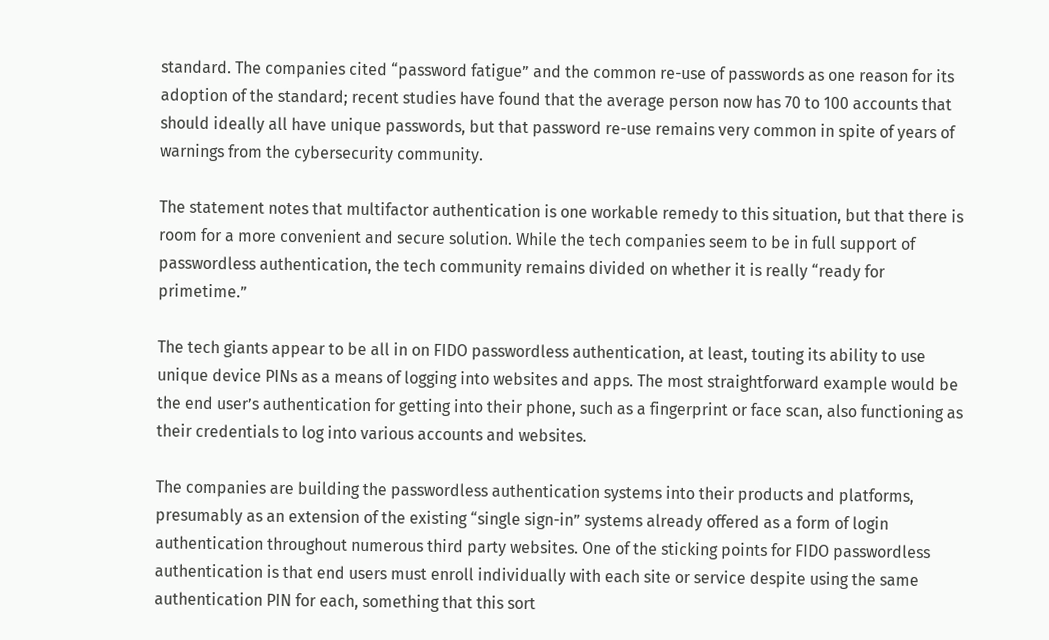standard. The companies cited “password fatigue” and the common re-use of passwords as one reason for its adoption of the standard; recent studies have found that the average person now has 70 to 100 accounts that should ideally all have unique passwords, but that password re-use remains very common in spite of years of warnings from the cybersecurity community.

The statement notes that multifactor authentication is one workable remedy to this situation, but that there is room for a more convenient and secure solution. While the tech companies seem to be in full support of passwordless authentication, the tech community remains divided on whether it is really “ready for primetime.”

The tech giants appear to be all in on FIDO passwordless authentication, at least, touting its ability to use unique device PINs as a means of logging into websites and apps. The most straightforward example would be the end user’s authentication for getting into their phone, such as a fingerprint or face scan, also functioning as their credentials to log into various accounts and websites.

The companies are building the passwordless authentication systems into their products and platforms, presumably as an extension of the existing “single sign-in” systems already offered as a form of login authentication throughout numerous third party websites. One of the sticking points for FIDO passwordless authentication is that end users must enroll individually with each site or service despite using the same authentication PIN for each, something that this sort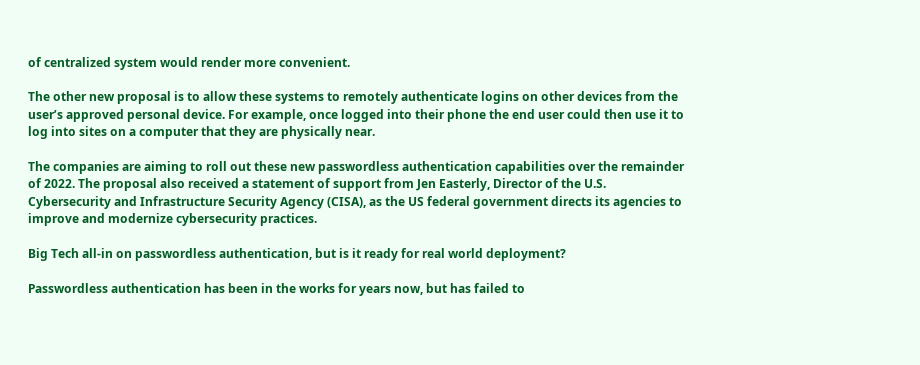of centralized system would render more convenient.

The other new proposal is to allow these systems to remotely authenticate logins on other devices from the user’s approved personal device. For example, once logged into their phone the end user could then use it to log into sites on a computer that they are physically near.

The companies are aiming to roll out these new passwordless authentication capabilities over the remainder of 2022. The proposal also received a statement of support from Jen Easterly, Director of the U.S. Cybersecurity and Infrastructure Security Agency (CISA), as the US federal government directs its agencies to improve and modernize cybersecurity practices.

Big Tech all-in on passwordless authentication, but is it ready for real world deployment?

Passwordless authentication has been in the works for years now, but has failed to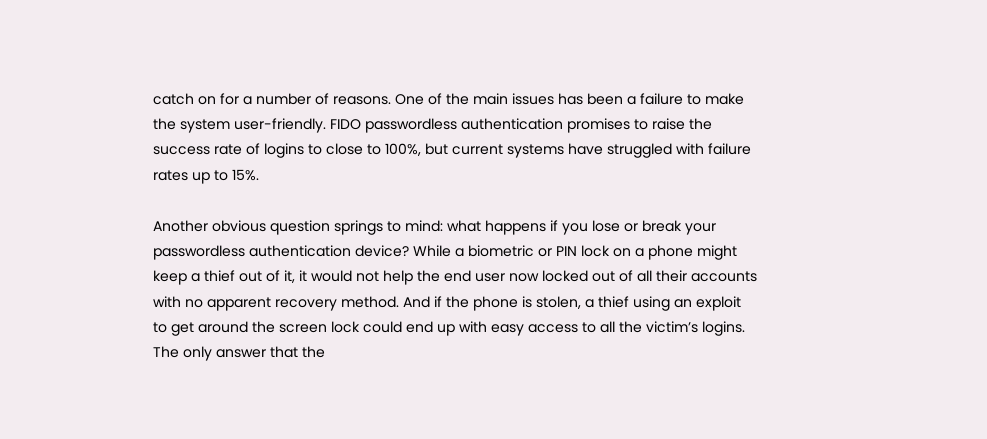catch on for a number of reasons. One of the main issues has been a failure to make the system user-friendly. FIDO passwordless authentication promises to raise the success rate of logins to close to 100%, but current systems have struggled with failure rates up to 15%.

Another obvious question springs to mind: what happens if you lose or break your passwordless authentication device? While a biometric or PIN lock on a phone might keep a thief out of it, it would not help the end user now locked out of all their accounts with no apparent recovery method. And if the phone is stolen, a thief using an exploit to get around the screen lock could end up with easy access to all the victim’s logins. The only answer that the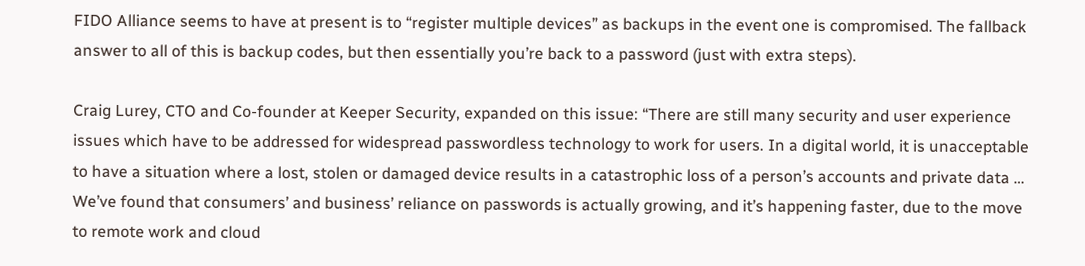FIDO Alliance seems to have at present is to “register multiple devices” as backups in the event one is compromised. The fallback answer to all of this is backup codes, but then essentially you’re back to a password (just with extra steps).

Craig Lurey, CTO and Co-founder at Keeper Security, expanded on this issue: “There are still many security and user experience issues which have to be addressed for widespread passwordless technology to work for users. In a digital world, it is unacceptable to have a situation where a lost, stolen or damaged device results in a catastrophic loss of a person’s accounts and private data … We’ve found that consumers’ and business’ reliance on passwords is actually growing, and it’s happening faster, due to the move to remote work and cloud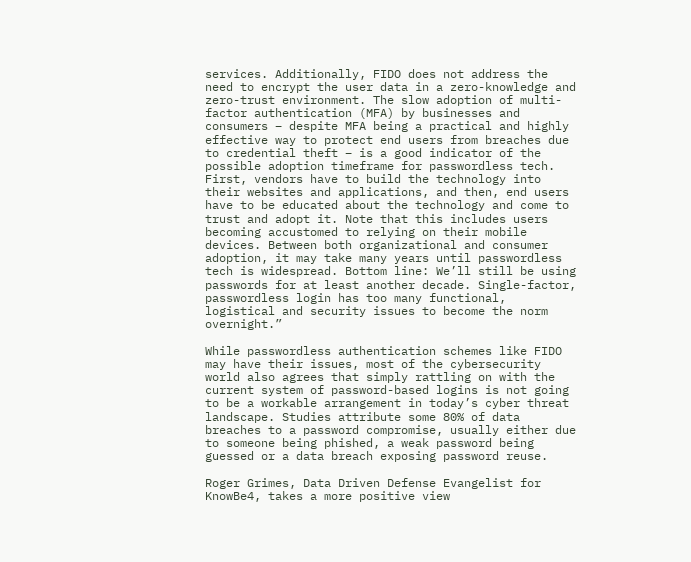services. Additionally, FIDO does not address the need to encrypt the user data in a zero-knowledge and zero-trust environment. The slow adoption of multi-factor authentication (MFA) by businesses and consumers – despite MFA being a practical and highly effective way to protect end users from breaches due to credential theft – is a good indicator of the possible adoption timeframe for passwordless tech. First, vendors have to build the technology into their websites and applications, and then, end users have to be educated about the technology and come to trust and adopt it. Note that this includes users becoming accustomed to relying on their mobile devices. Between both organizational and consumer adoption, it may take many years until passwordless tech is widespread. Bottom line: We’ll still be using passwords for at least another decade. Single-factor, passwordless login has too many functional, logistical and security issues to become the norm overnight.”

While passwordless authentication schemes like FIDO may have their issues, most of the cybersecurity world also agrees that simply rattling on with the current system of password-based logins is not going to be a workable arrangement in today’s cyber threat landscape. Studies attribute some 80% of data breaches to a password compromise, usually either due to someone being phished, a weak password being guessed or a data breach exposing password reuse.

Roger Grimes, Data Driven Defense Evangelist for KnowBe4, takes a more positive view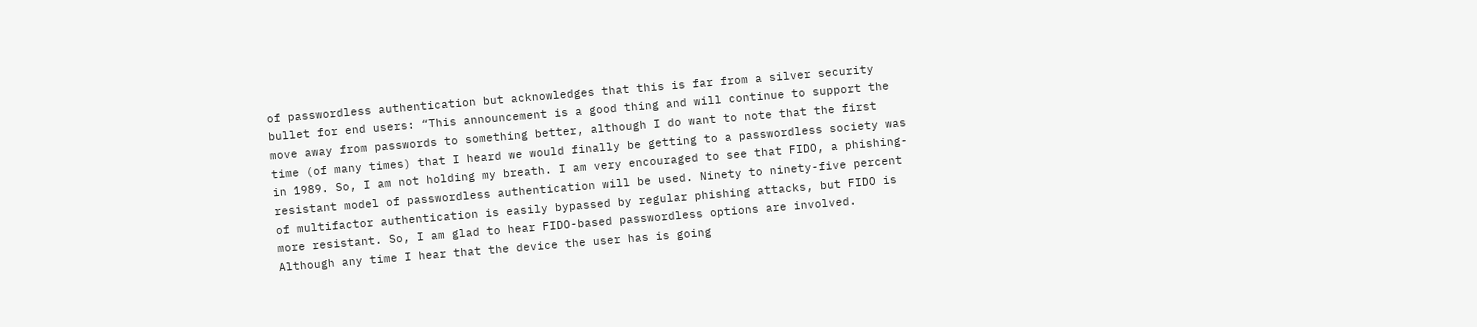of passwordless authentication but acknowledges that this is far from a silver security bullet for end users: “This announcement is a good thing and will continue to support the move away from passwords to something better, although I do want to note that the first time (of many times) that I heard we would finally be getting to a passwordless society was in 1989. So, I am not holding my breath. I am very encouraged to see that FIDO, a phishing-resistant model of passwordless authentication will be used. Ninety to ninety-five percent of multifactor authentication is easily bypassed by regular phishing attacks, but FIDO is more resistant. So, I am glad to hear FIDO-based passwordless options are involved. Although any time I hear that the device the user has is going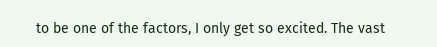to be one of the factors, I only get so excited. The vast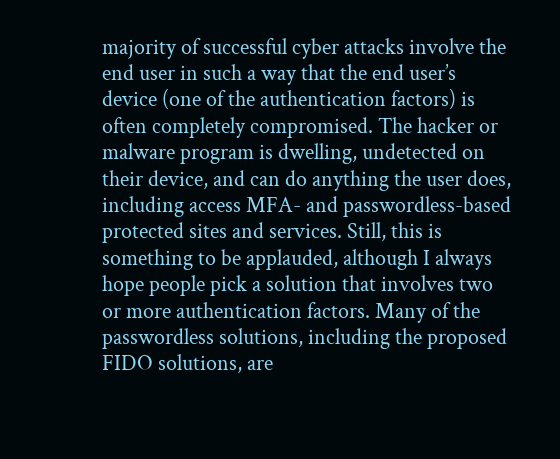majority of successful cyber attacks involve the end user in such a way that the end user’s device (one of the authentication factors) is often completely compromised. The hacker or malware program is dwelling, undetected on their device, and can do anything the user does, including access MFA- and passwordless-based protected sites and services. Still, this is something to be applauded, although I always hope people pick a solution that involves two or more authentication factors. Many of the passwordless solutions, including the proposed FIDO solutions, are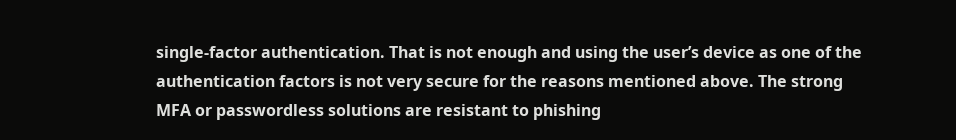single-factor authentication. That is not enough and using the user’s device as one of the authentication factors is not very secure for the reasons mentioned above. The strong MFA or passwordless solutions are resistant to phishing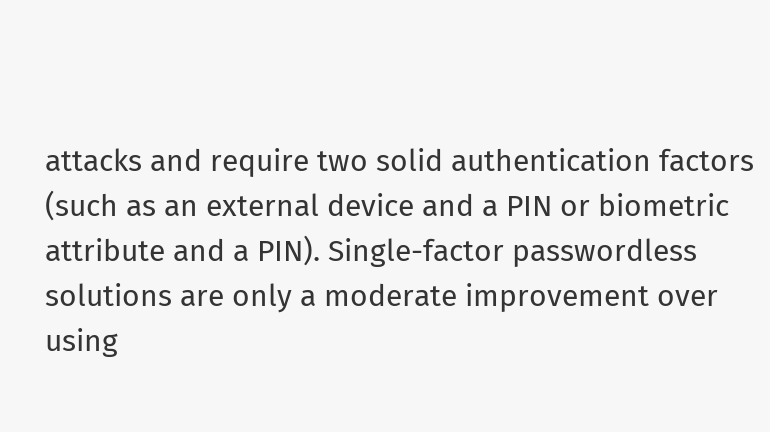attacks and require two solid authentication factors (such as an external device and a PIN or biometric attribute and a PIN). Single-factor passwordless solutions are only a moderate improvement over using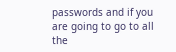passwords and if you are going to go to all the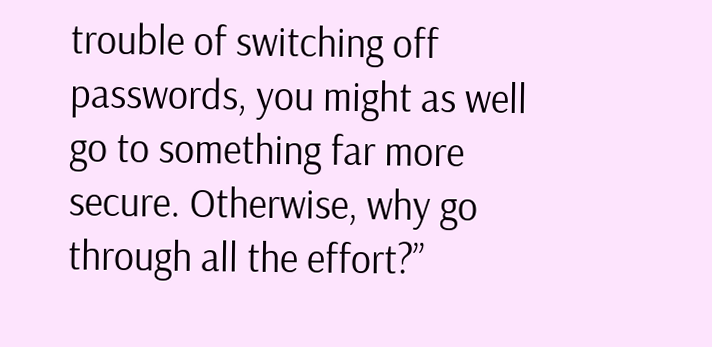trouble of switching off passwords, you might as well go to something far more secure. Otherwise, why go through all the effort?”